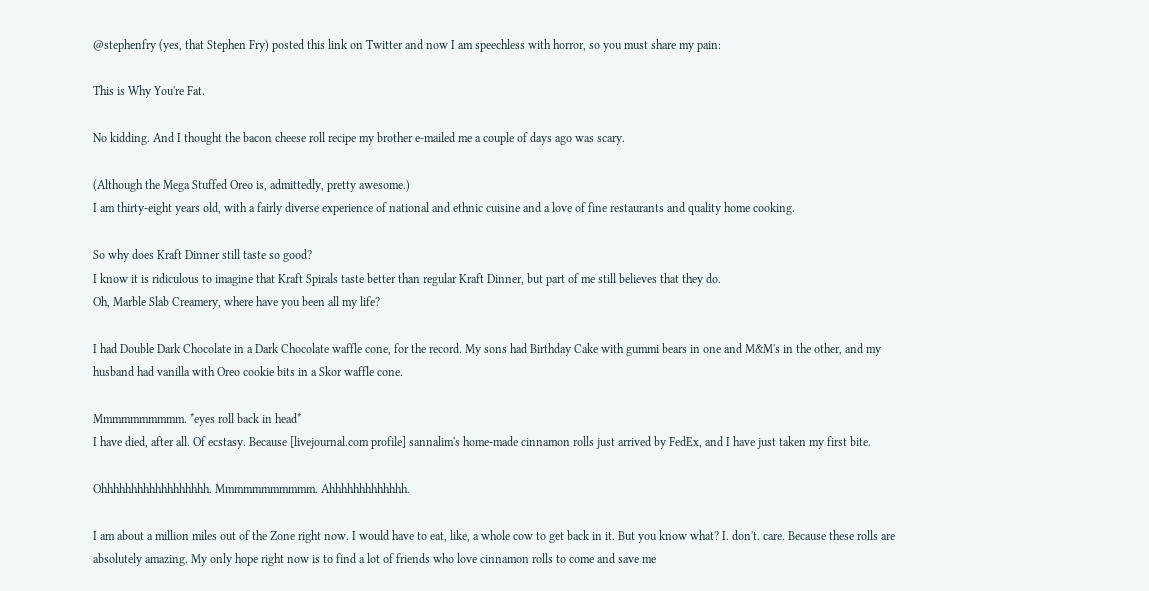@stephenfry (yes, that Stephen Fry) posted this link on Twitter and now I am speechless with horror, so you must share my pain:

This is Why You're Fat.

No kidding. And I thought the bacon cheese roll recipe my brother e-mailed me a couple of days ago was scary.

(Although the Mega Stuffed Oreo is, admittedly, pretty awesome.)
I am thirty-eight years old, with a fairly diverse experience of national and ethnic cuisine and a love of fine restaurants and quality home cooking.

So why does Kraft Dinner still taste so good?
I know it is ridiculous to imagine that Kraft Spirals taste better than regular Kraft Dinner, but part of me still believes that they do.
Oh, Marble Slab Creamery, where have you been all my life?

I had Double Dark Chocolate in a Dark Chocolate waffle cone, for the record. My sons had Birthday Cake with gummi bears in one and M&M's in the other, and my husband had vanilla with Oreo cookie bits in a Skor waffle cone.

Mmmmmmmmmm. *eyes roll back in head*
I have died, after all. Of ecstasy. Because [livejournal.com profile] sannalim's home-made cinnamon rolls just arrived by FedEx, and I have just taken my first bite.

Ohhhhhhhhhhhhhhhhhh. Mmmmmmmmmmm. Ahhhhhhhhhhhhh.

I am about a million miles out of the Zone right now. I would have to eat, like, a whole cow to get back in it. But you know what? I. don't. care. Because these rolls are absolutely amazing. My only hope right now is to find a lot of friends who love cinnamon rolls to come and save me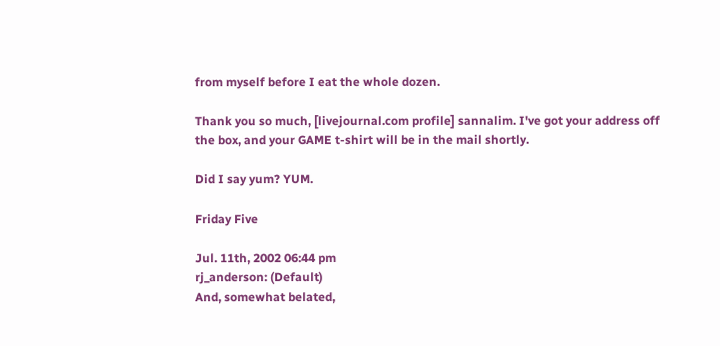from myself before I eat the whole dozen.

Thank you so much, [livejournal.com profile] sannalim. I've got your address off the box, and your GAME t-shirt will be in the mail shortly.

Did I say yum? YUM.

Friday Five

Jul. 11th, 2002 06:44 pm
rj_anderson: (Default)
And, somewhat belated,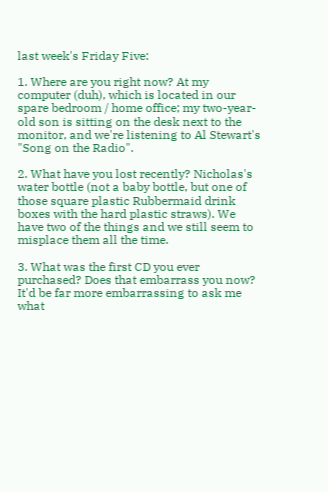last week's Friday Five:

1. Where are you right now? At my computer (duh), which is located in our spare bedroom / home office; my two-year-old son is sitting on the desk next to the monitor, and we're listening to Al Stewart's "Song on the Radio".

2. What have you lost recently? Nicholas's water bottle (not a baby bottle, but one of those square plastic Rubbermaid drink boxes with the hard plastic straws). We have two of the things and we still seem to misplace them all the time.

3. What was the first CD you ever purchased? Does that embarrass you now? It'd be far more embarrassing to ask me what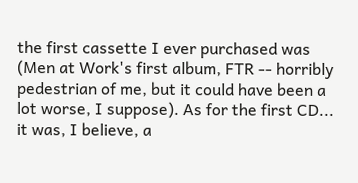the first cassette I ever purchased was (Men at Work's first album, FTR -- horribly pedestrian of me, but it could have been a lot worse, I suppose). As for the first CD... it was, I believe, a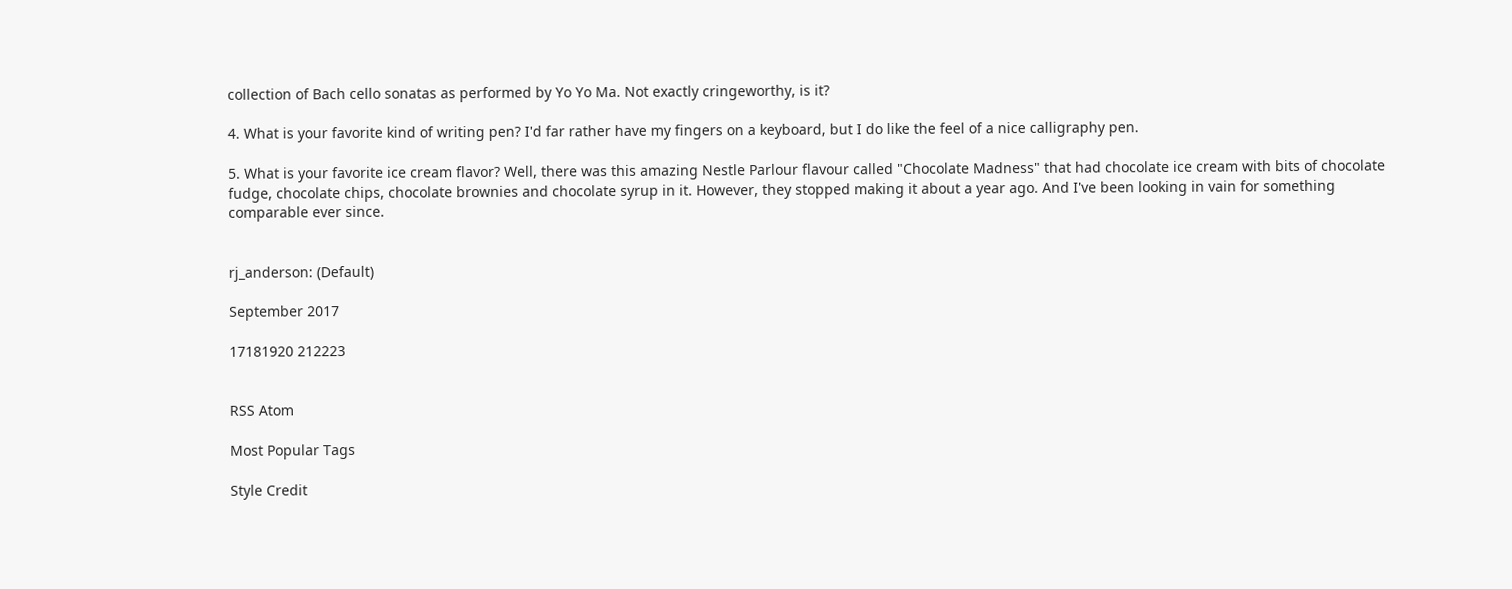collection of Bach cello sonatas as performed by Yo Yo Ma. Not exactly cringeworthy, is it?

4. What is your favorite kind of writing pen? I'd far rather have my fingers on a keyboard, but I do like the feel of a nice calligraphy pen.

5. What is your favorite ice cream flavor? Well, there was this amazing Nestle Parlour flavour called "Chocolate Madness" that had chocolate ice cream with bits of chocolate fudge, chocolate chips, chocolate brownies and chocolate syrup in it. However, they stopped making it about a year ago. And I've been looking in vain for something comparable ever since.


rj_anderson: (Default)

September 2017

17181920 212223


RSS Atom

Most Popular Tags

Style Credit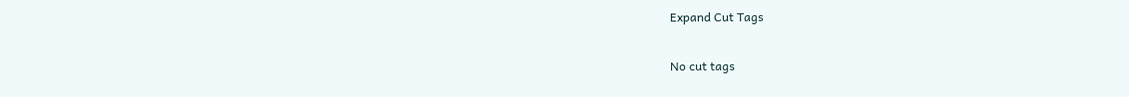Expand Cut Tags

No cut tags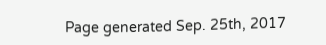Page generated Sep. 25th, 2017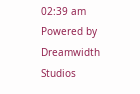02:39 am
Powered by Dreamwidth Studios